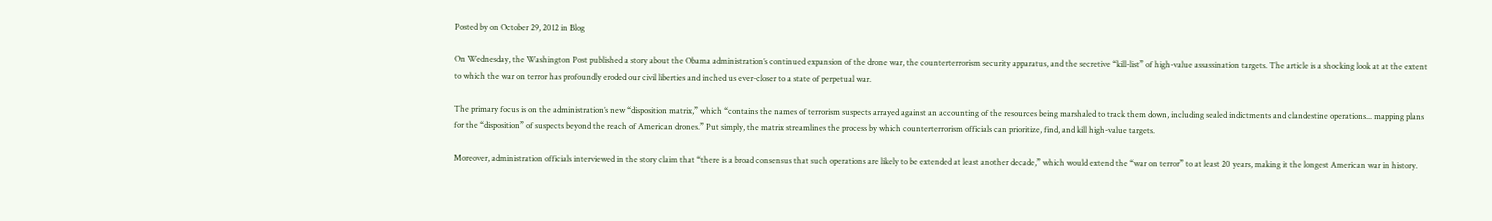Posted by on October 29, 2012 in Blog

On Wednesday, the Washington Post published a story about the Obama administration’s continued expansion of the drone war, the counterterrorism security apparatus, and the secretive “kill-list” of high-value assassination targets. The article is a shocking look at at the extent to which the war on terror has profoundly eroded our civil liberties and inched us ever-closer to a state of perpetual war.

The primary focus is on the administration’s new “disposition matrix,” which “contains the names of terrorism suspects arrayed against an accounting of the resources being marshaled to track them down, including sealed indictments and clandestine operations... mapping plans for the “disposition” of suspects beyond the reach of American drones.” Put simply, the matrix streamlines the process by which counterterrorism officials can prioritize, find, and kill high-value targets.

Moreover, administration officials interviewed in the story claim that “there is a broad consensus that such operations are likely to be extended at least another decade,” which would extend the “war on terror” to at least 20 years, making it the longest American war in history.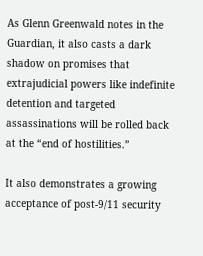As Glenn Greenwald notes in the Guardian, it also casts a dark shadow on promises that extrajudicial powers like indefinite detention and targeted assassinations will be rolled back at the “end of hostilities.”

It also demonstrates a growing acceptance of post-9/11 security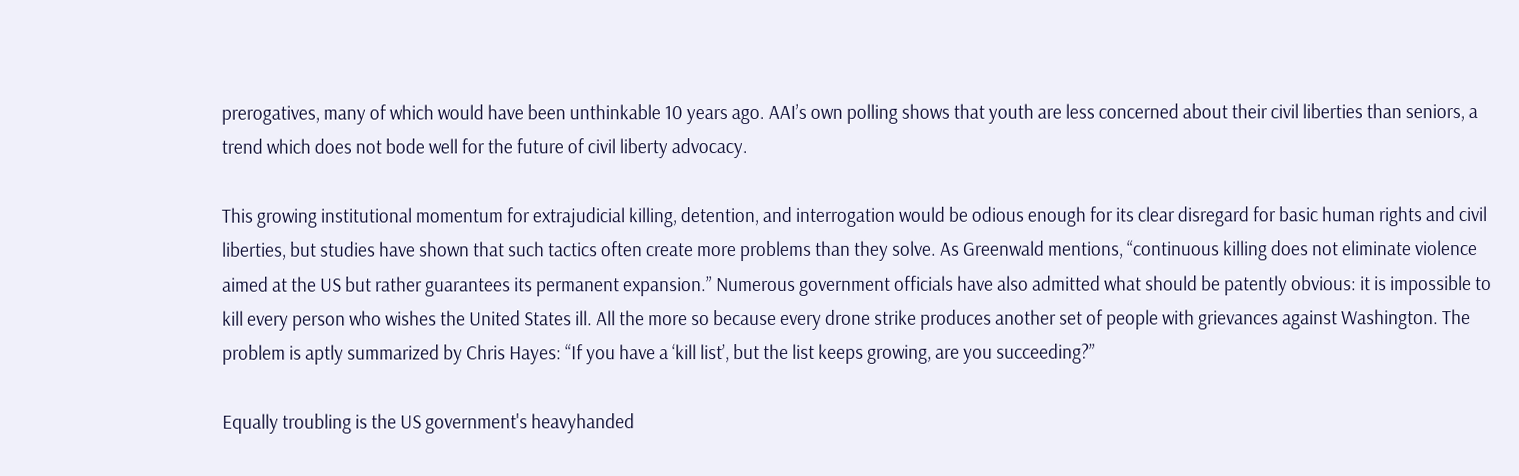prerogatives, many of which would have been unthinkable 10 years ago. AAI’s own polling shows that youth are less concerned about their civil liberties than seniors, a trend which does not bode well for the future of civil liberty advocacy.

This growing institutional momentum for extrajudicial killing, detention, and interrogation would be odious enough for its clear disregard for basic human rights and civil liberties, but studies have shown that such tactics often create more problems than they solve. As Greenwald mentions, “continuous killing does not eliminate violence aimed at the US but rather guarantees its permanent expansion.” Numerous government officials have also admitted what should be patently obvious: it is impossible to kill every person who wishes the United States ill. All the more so because every drone strike produces another set of people with grievances against Washington. The problem is aptly summarized by Chris Hayes: “If you have a ‘kill list’, but the list keeps growing, are you succeeding?”

Equally troubling is the US government's heavyhanded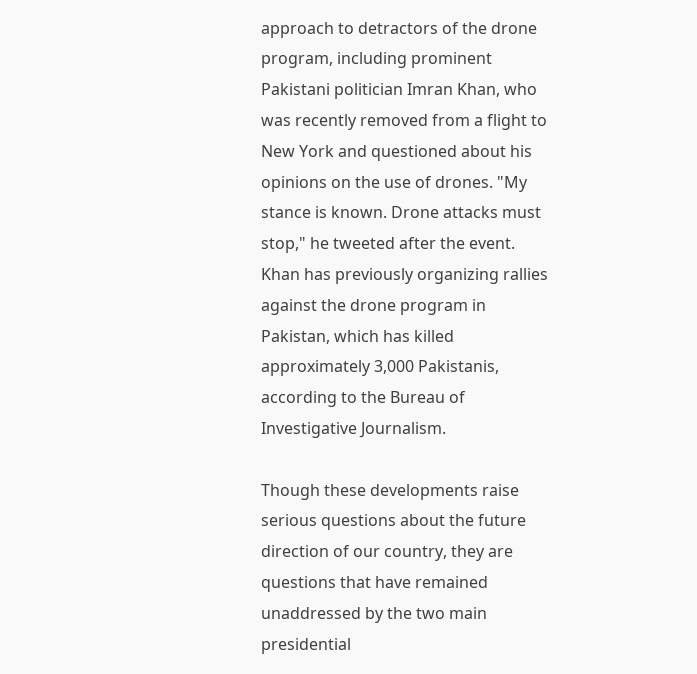approach to detractors of the drone program, including prominent Pakistani politician Imran Khan, who was recently removed from a flight to New York and questioned about his opinions on the use of drones. "My stance is known. Drone attacks must stop," he tweeted after the event. Khan has previously organizing rallies against the drone program in Pakistan, which has killed approximately 3,000 Pakistanis, according to the Bureau of Investigative Journalism.

Though these developments raise serious questions about the future direction of our country, they are questions that have remained unaddressed by the two main presidential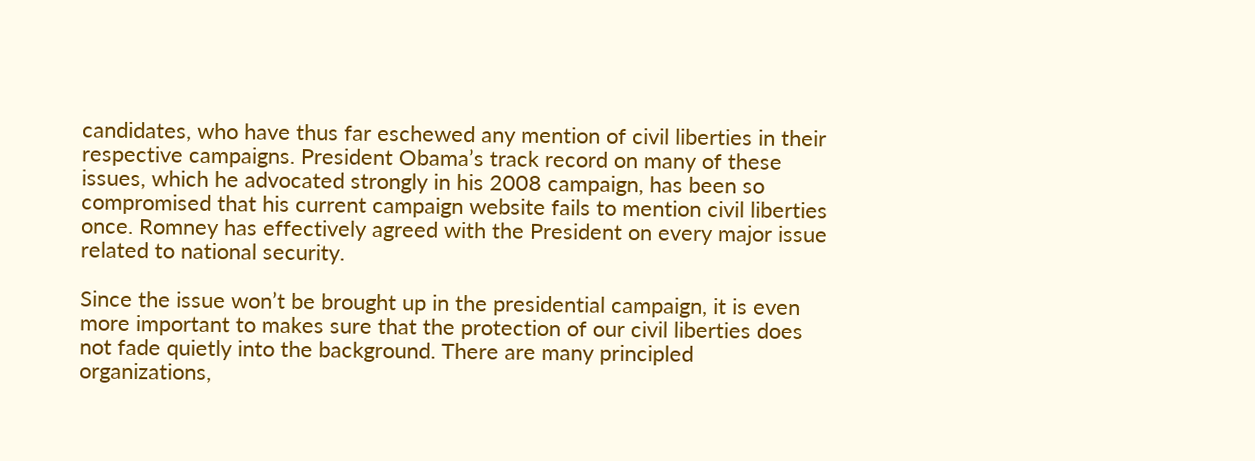candidates, who have thus far eschewed any mention of civil liberties in their respective campaigns. President Obama’s track record on many of these issues, which he advocated strongly in his 2008 campaign, has been so compromised that his current campaign website fails to mention civil liberties once. Romney has effectively agreed with the President on every major issue related to national security.

Since the issue won’t be brought up in the presidential campaign, it is even more important to makes sure that the protection of our civil liberties does not fade quietly into the background. There are many principled organizations,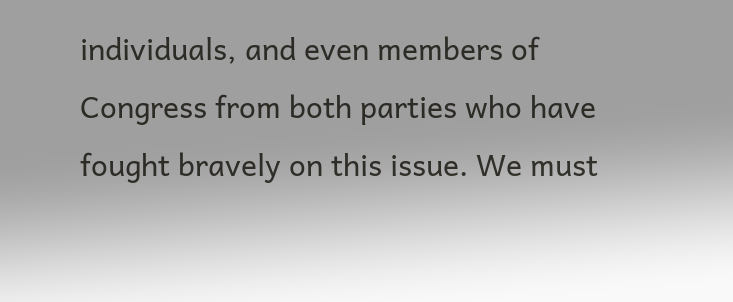individuals, and even members of Congress from both parties who have fought bravely on this issue. We must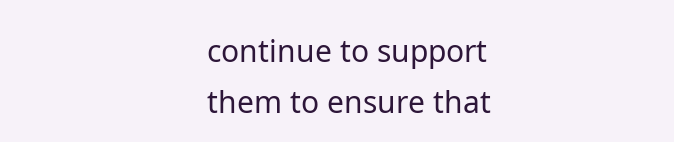continue to support them to ensure that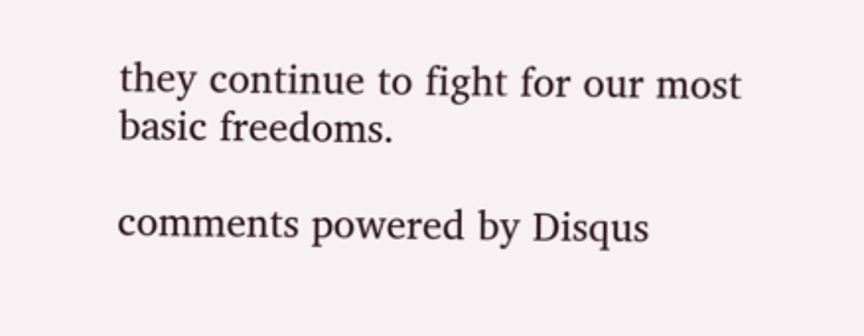they continue to fight for our most basic freedoms.

comments powered by Disqus